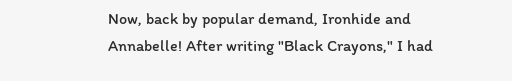Now, back by popular demand, Ironhide and Annabelle! After writing "Black Crayons," I had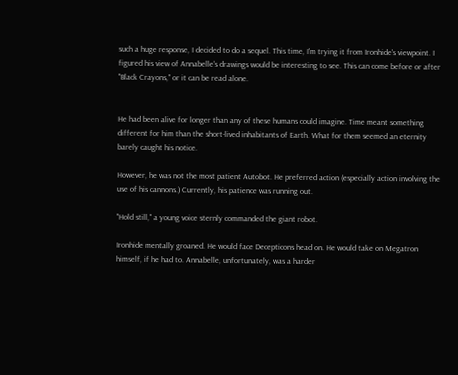such a huge response, I decided to do a sequel. This time, I'm trying it from Ironhide's viewpoint. I figured his view of Annabelle's drawings would be interesting to see. This can come before or after "Black Crayons," or it can be read alone.


He had been alive for longer than any of these humans could imagine. Time meant something different for him than the short-lived inhabitants of Earth. What for them seemed an eternity barely caught his notice.

However, he was not the most patient Autobot. He preferred action (especially action involving the use of his cannons.) Currently, his patience was running out.

"Hold still," a young voice sternly commanded the giant robot.

Ironhide mentally groaned. He would face Decepticons head on. He would take on Megatron himself, if he had to. Annabelle, unfortunately, was a harder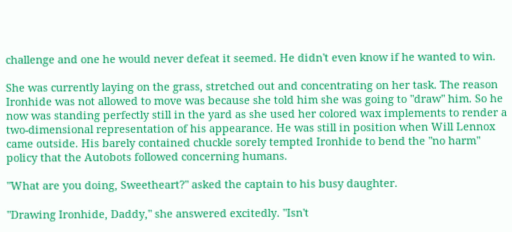challenge and one he would never defeat it seemed. He didn't even know if he wanted to win.

She was currently laying on the grass, stretched out and concentrating on her task. The reason Ironhide was not allowed to move was because she told him she was going to "draw" him. So he now was standing perfectly still in the yard as she used her colored wax implements to render a two-dimensional representation of his appearance. He was still in position when Will Lennox came outside. His barely contained chuckle sorely tempted Ironhide to bend the "no harm" policy that the Autobots followed concerning humans.

"What are you doing, Sweetheart?" asked the captain to his busy daughter.

"Drawing Ironhide, Daddy," she answered excitedly. "Isn't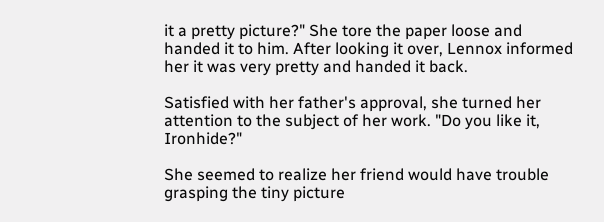it a pretty picture?" She tore the paper loose and handed it to him. After looking it over, Lennox informed her it was very pretty and handed it back.

Satisfied with her father's approval, she turned her attention to the subject of her work. "Do you like it, Ironhide?"

She seemed to realize her friend would have trouble grasping the tiny picture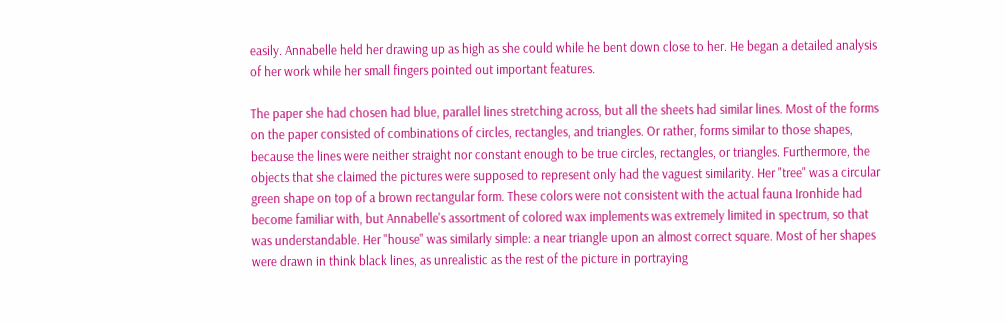easily. Annabelle held her drawing up as high as she could while he bent down close to her. He began a detailed analysis of her work while her small fingers pointed out important features.

The paper she had chosen had blue, parallel lines stretching across, but all the sheets had similar lines. Most of the forms on the paper consisted of combinations of circles, rectangles, and triangles. Or rather, forms similar to those shapes, because the lines were neither straight nor constant enough to be true circles, rectangles, or triangles. Furthermore, the objects that she claimed the pictures were supposed to represent only had the vaguest similarity. Her "tree" was a circular green shape on top of a brown rectangular form. These colors were not consistent with the actual fauna Ironhide had become familiar with, but Annabelle's assortment of colored wax implements was extremely limited in spectrum, so that was understandable. Her "house" was similarly simple: a near triangle upon an almost correct square. Most of her shapes were drawn in think black lines, as unrealistic as the rest of the picture in portraying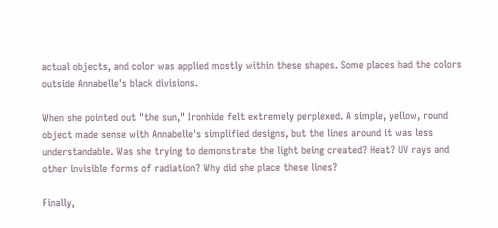actual objects, and color was applied mostly within these shapes. Some places had the colors outside Annabelle's black divisions.

When she pointed out "the sun," Ironhide felt extremely perplexed. A simple, yellow, round object made sense with Annabelle's simplified designs, but the lines around it was less understandable. Was she trying to demonstrate the light being created? Heat? UV rays and other invisible forms of radiation? Why did she place these lines?

Finally,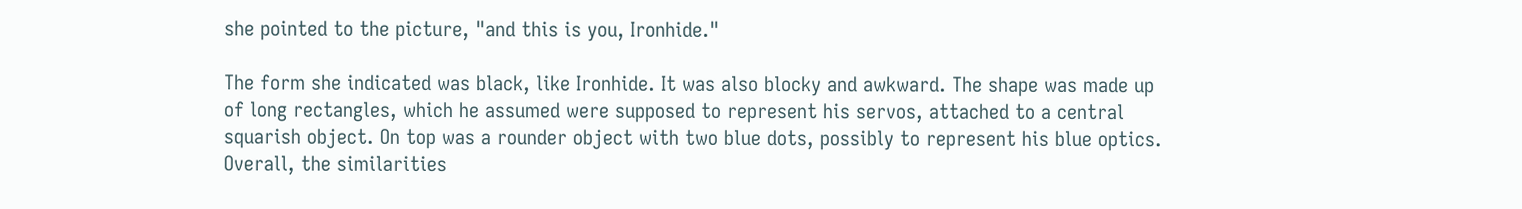she pointed to the picture, "and this is you, Ironhide."

The form she indicated was black, like Ironhide. It was also blocky and awkward. The shape was made up of long rectangles, which he assumed were supposed to represent his servos, attached to a central squarish object. On top was a rounder object with two blue dots, possibly to represent his blue optics. Overall, the similarities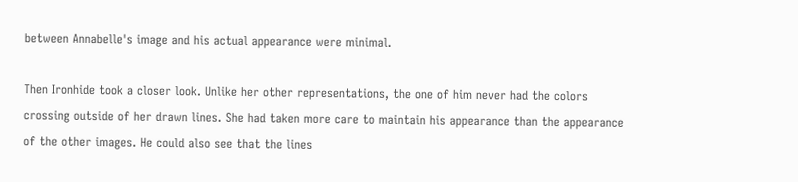between Annabelle's image and his actual appearance were minimal.

Then Ironhide took a closer look. Unlike her other representations, the one of him never had the colors crossing outside of her drawn lines. She had taken more care to maintain his appearance than the appearance of the other images. He could also see that the lines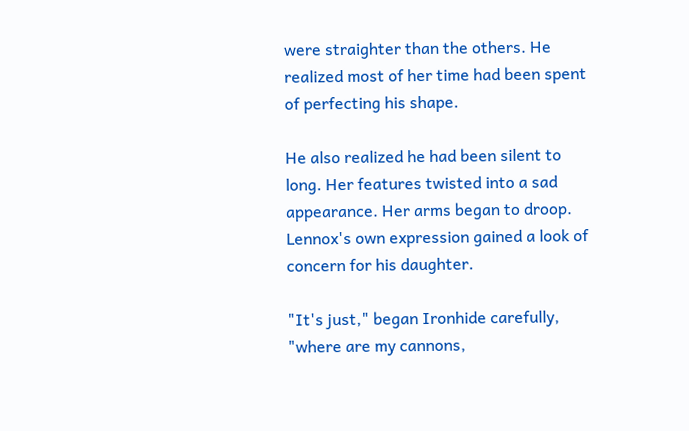were straighter than the others. He realized most of her time had been spent of perfecting his shape.

He also realized he had been silent to long. Her features twisted into a sad appearance. Her arms began to droop. Lennox's own expression gained a look of concern for his daughter.

"It's just," began Ironhide carefully, "where are my cannons,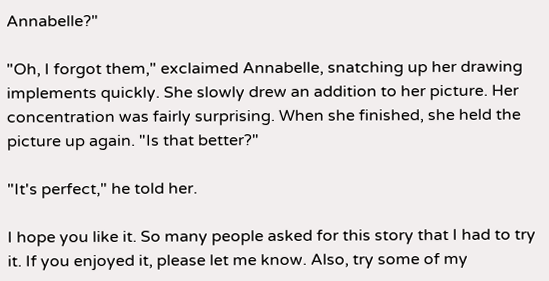Annabelle?"

"Oh, I forgot them," exclaimed Annabelle, snatching up her drawing implements quickly. She slowly drew an addition to her picture. Her concentration was fairly surprising. When she finished, she held the picture up again. "Is that better?"

"It's perfect," he told her.

I hope you like it. So many people asked for this story that I had to try it. If you enjoyed it, please let me know. Also, try some of my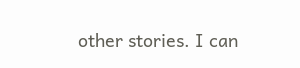other stories. I can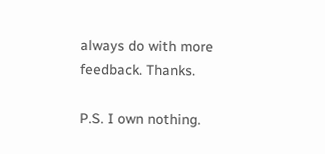always do with more feedback. Thanks.

P.S. I own nothing.